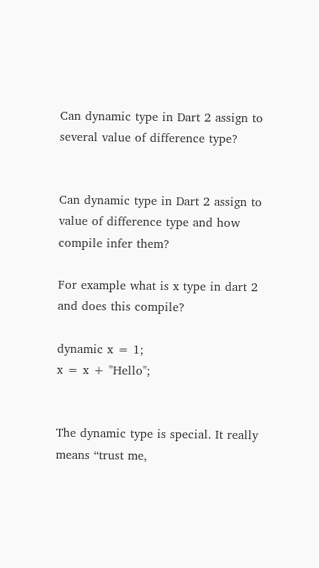Can dynamic type in Dart 2 assign to several value of difference type?


Can dynamic type in Dart 2 assign to value of difference type and how compile infer them?

For example what is x type in dart 2 and does this compile?

dynamic x = 1;
x = x + "Hello";


The dynamic type is special. It really means “trust me,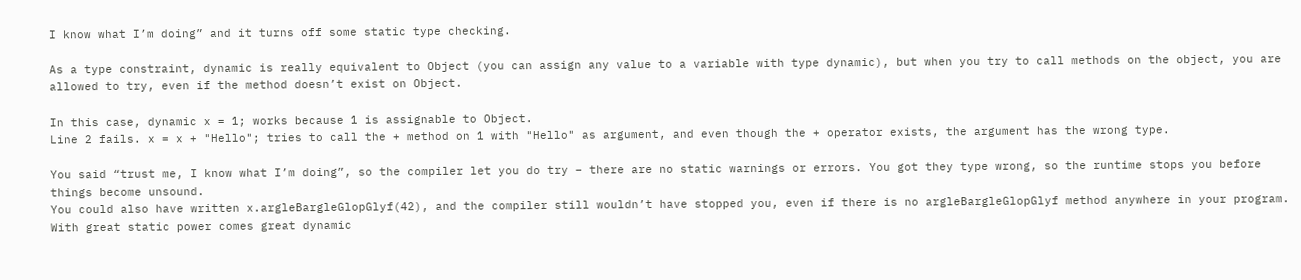I know what I’m doing” and it turns off some static type checking.

As a type constraint, dynamic is really equivalent to Object (you can assign any value to a variable with type dynamic), but when you try to call methods on the object, you are allowed to try, even if the method doesn’t exist on Object.

In this case, dynamic x = 1; works because 1 is assignable to Object.
Line 2 fails. x = x + "Hello"; tries to call the + method on 1 with "Hello" as argument, and even though the + operator exists, the argument has the wrong type.

You said “trust me, I know what I’m doing”, so the compiler let you do try – there are no static warnings or errors. You got they type wrong, so the runtime stops you before things become unsound.
You could also have written x.argleBargleGlopGlyf(42), and the compiler still wouldn’t have stopped you, even if there is no argleBargleGlopGlyf method anywhere in your program. With great static power comes great dynamic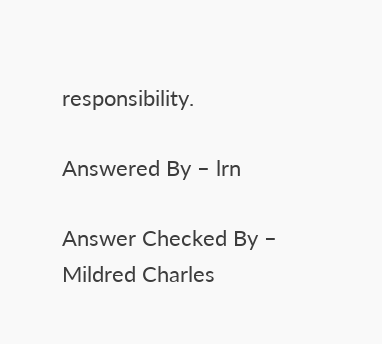responsibility.

Answered By – lrn

Answer Checked By – Mildred Charles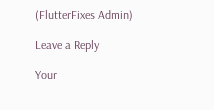(FlutterFixes Admin)

Leave a Reply

Your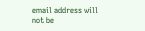email address will not be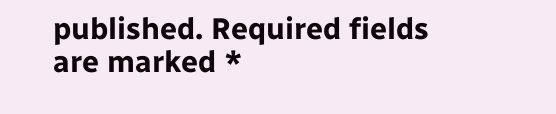published. Required fields are marked *